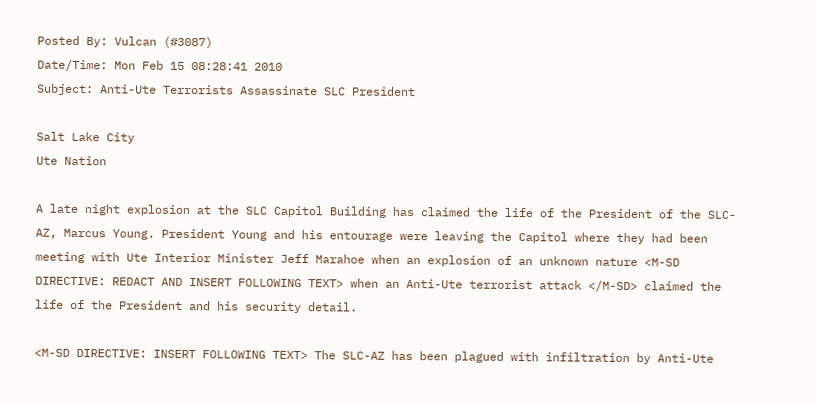Posted By: Vulcan (#3087)
Date/Time: Mon Feb 15 08:28:41 2010
Subject: Anti-Ute Terrorists Assassinate SLC President

Salt Lake City
Ute Nation

A late night explosion at the SLC Capitol Building has claimed the life of the President of the SLC-AZ, Marcus Young. President Young and his entourage were leaving the Capitol where they had been meeting with Ute Interior Minister Jeff Marahoe when an explosion of an unknown nature <M-SD DIRECTIVE: REDACT AND INSERT FOLLOWING TEXT> when an Anti-Ute terrorist attack </M-SD> claimed the life of the President and his security detail.

<M-SD DIRECTIVE: INSERT FOLLOWING TEXT> The SLC-AZ has been plagued with infiltration by Anti-Ute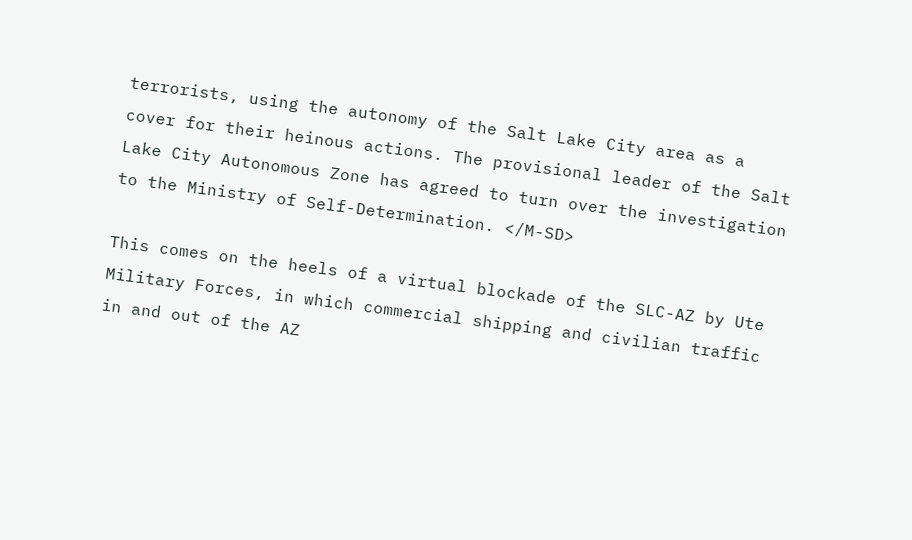terrorists, using the autonomy of the Salt Lake City area as a cover for their heinous actions. The provisional leader of the Salt Lake City Autonomous Zone has agreed to turn over the investigation to the Ministry of Self-Determination. </M-SD>

This comes on the heels of a virtual blockade of the SLC-AZ by Ute Military Forces, in which commercial shipping and civilian traffic in and out of the AZ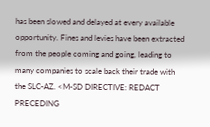has been slowed and delayed at every available opportunity. Fines and levies have been extracted from the people coming and going, leading to many companies to scale back their trade with the SLC-AZ. <M-SD DIRECTIVE: REDACT PRECEDING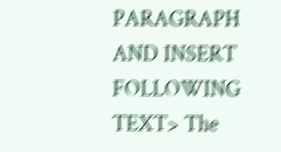PARAGRAPH AND INSERT FOLLOWING TEXT> The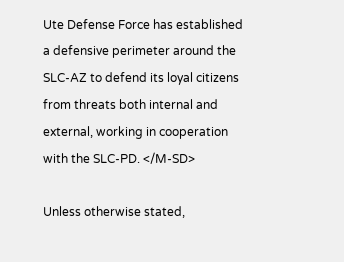Ute Defense Force has established a defensive perimeter around the SLC-AZ to defend its loyal citizens from threats both internal and external, working in cooperation with the SLC-PD. </M-SD>

Unless otherwise stated,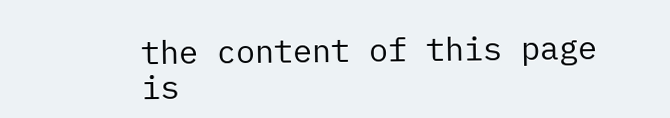the content of this page is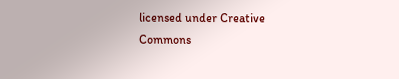licensed under Creative Commons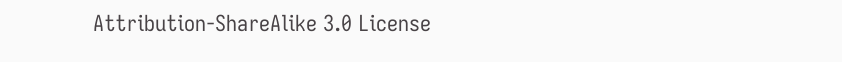Attribution-ShareAlike 3.0 License